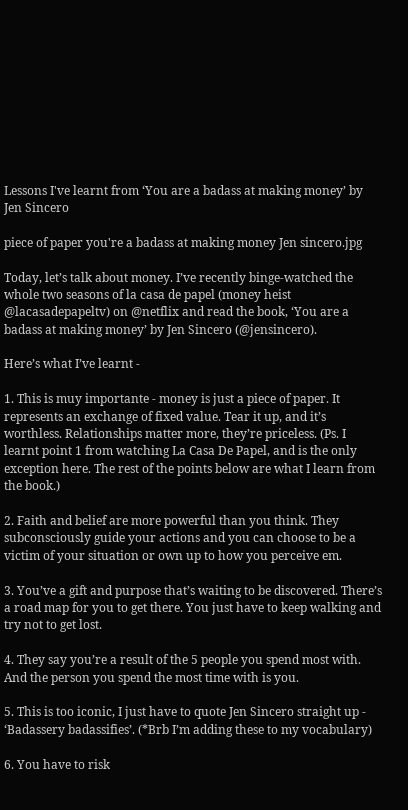Lessons I've learnt from ‘You are a badass at making money’ by Jen Sincero

piece of paper you're a badass at making money Jen sincero.jpg

Today, let’s talk about money. I’ve recently binge-watched the whole two seasons of la casa de papel (money heist @lacasadepapeltv) on @netflix and read the book, ‘You are a badass at making money’ by Jen Sincero (@jensincero).

Here’s what I’ve learnt -

1. This is muy importante - money is just a piece of paper. It represents an exchange of fixed value. Tear it up, and it’s worthless. Relationships matter more, they’re priceless. (Ps. I learnt point 1 from watching La Casa De Papel, and is the only exception here. The rest of the points below are what I learn from the book.)

2. Faith and belief are more powerful than you think. They subconsciously guide your actions and you can choose to be a victim of your situation or own up to how you perceive em.

3. You’ve a gift and purpose that’s waiting to be discovered. There’s a road map for you to get there. You just have to keep walking and try not to get lost.

4. They say you’re a result of the 5 people you spend most with. And the person you spend the most time with is you.

5. This is too iconic, I just have to quote Jen Sincero straight up - ‘Badassery badassifies’. (*Brb I’m adding these to my vocabulary)

6. You have to risk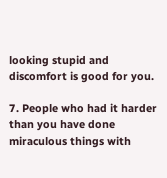looking stupid and discomfort is good for you.

7. People who had it harder than you have done miraculous things with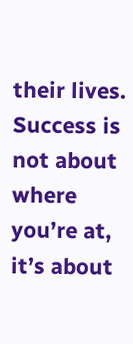their lives. Success is not about where you’re at, it’s about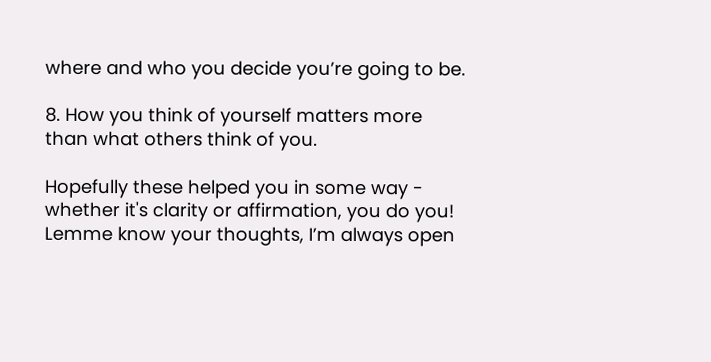where and who you decide you’re going to be.

8. How you think of yourself matters more than what others think of you.

Hopefully these helped you in some way - whether it's clarity or affirmation, you do you! Lemme know your thoughts, I’m always open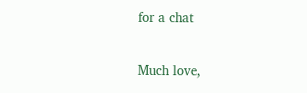for a chat

Much love,